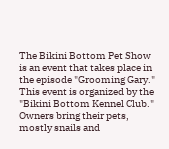The Bikini Bottom Pet Show is an event that takes place in the episode "Grooming Gary." This event is organized by the "Bikini Bottom Kennel Club." Owners bring their pets, mostly snails and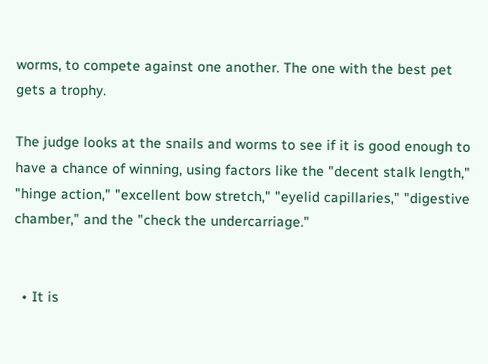worms, to compete against one another. The one with the best pet gets a trophy.

The judge looks at the snails and worms to see if it is good enough to have a chance of winning, using factors like the "decent stalk length," "hinge action," "excellent bow stretch," "eyelid capillaries," "digestive chamber," and the "check the undercarriage."


  • It is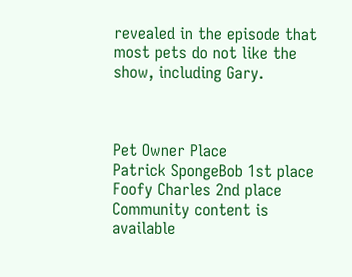revealed in the episode that most pets do not like the show, including Gary.



Pet Owner Place
Patrick SpongeBob 1st place
Foofy Charles 2nd place
Community content is available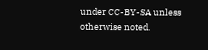under CC-BY-SA unless otherwise noted.